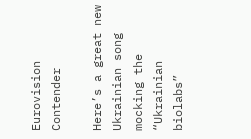Eurovision Contender

Here’s a great new Ukrainian song mocking the “Ukrainian biolabs”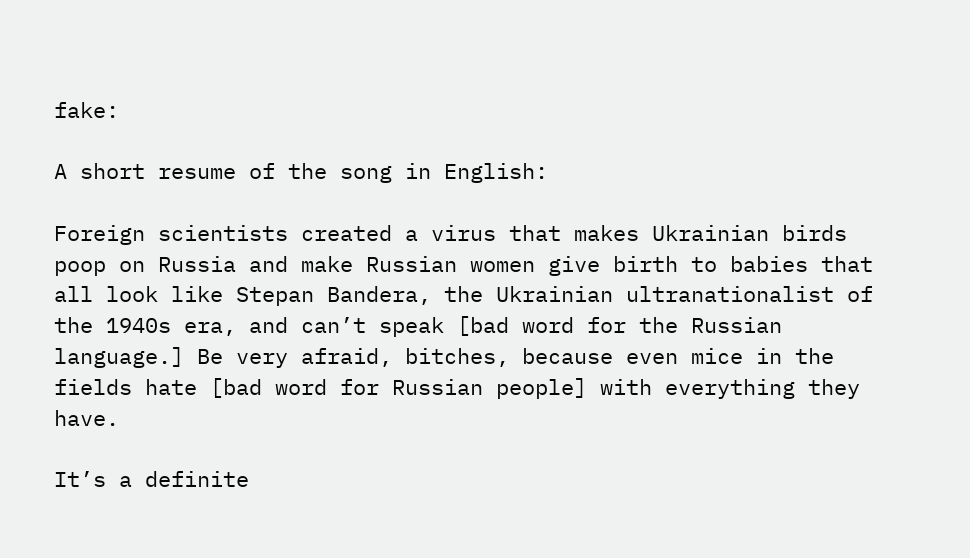fake:

A short resume of the song in English:

Foreign scientists created a virus that makes Ukrainian birds poop on Russia and make Russian women give birth to babies that all look like Stepan Bandera, the Ukrainian ultranationalist of the 1940s era, and can’t speak [bad word for the Russian language.] Be very afraid, bitches, because even mice in the fields hate [bad word for Russian people] with everything they have.

It’s a definite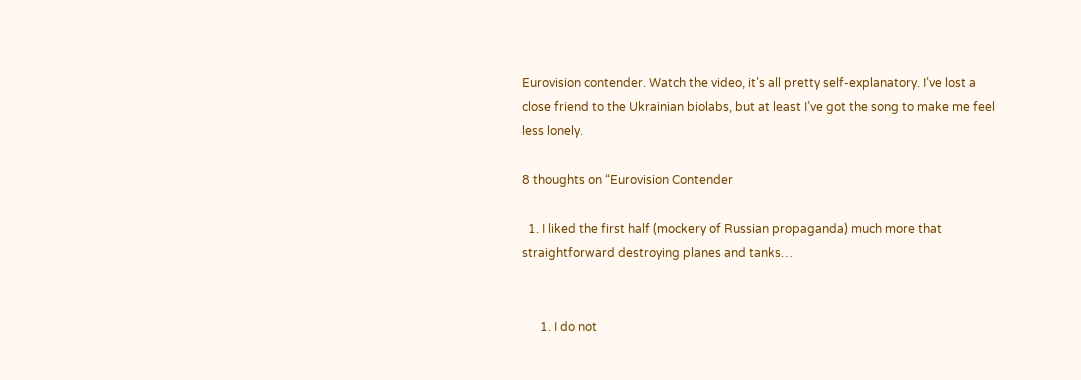Eurovision contender. Watch the video, it’s all pretty self-explanatory. I’ve lost a close friend to the Ukrainian biolabs, but at least I’ve got the song to make me feel less lonely.

8 thoughts on “Eurovision Contender

  1. I liked the first half (mockery of Russian propaganda) much more that straightforward destroying planes and tanks…


      1. I do not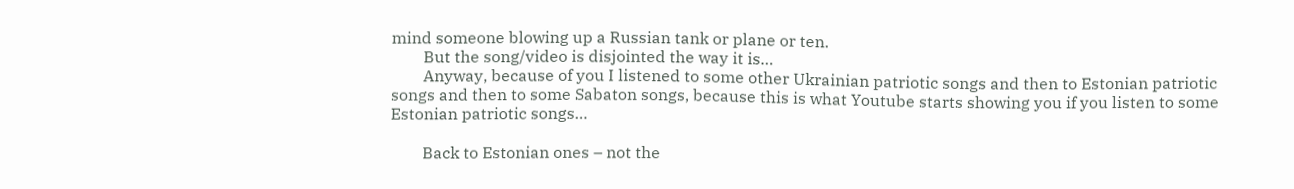mind someone blowing up a Russian tank or plane or ten.
        But the song/video is disjointed the way it is…
        Anyway, because of you I listened to some other Ukrainian patriotic songs and then to Estonian patriotic songs and then to some Sabaton songs, because this is what Youtube starts showing you if you listen to some Estonian patriotic songs…

        Back to Estonian ones – not the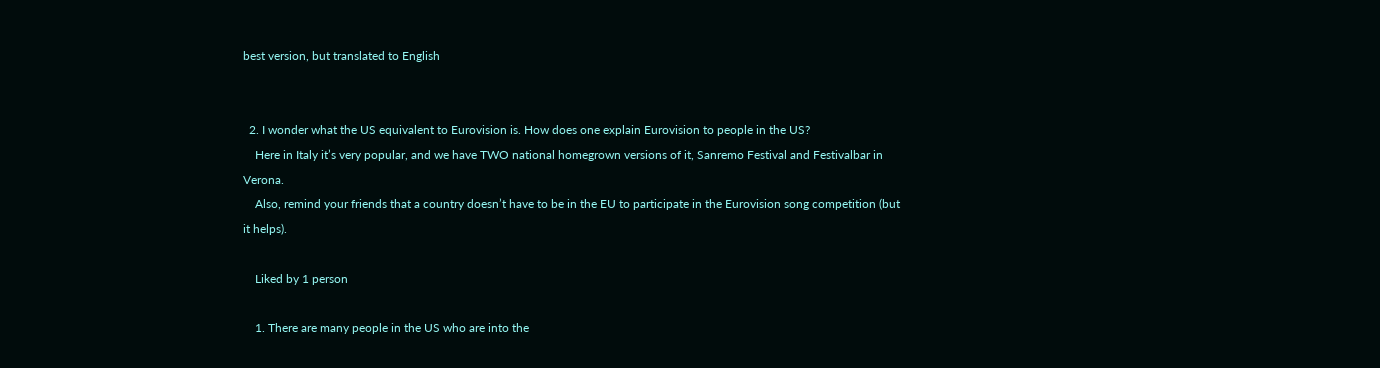best version, but translated to English


  2. I wonder what the US equivalent to Eurovision is. How does one explain Eurovision to people in the US?
    Here in Italy it’s very popular, and we have TWO national homegrown versions of it, Sanremo Festival and Festivalbar in Verona.
    Also, remind your friends that a country doesn’t have to be in the EU to participate in the Eurovision song competition (but it helps).

    Liked by 1 person

    1. There are many people in the US who are into the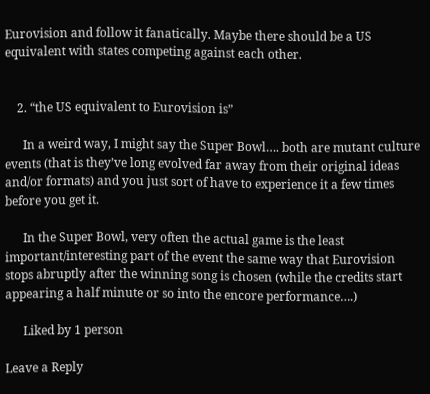Eurovision and follow it fanatically. Maybe there should be a US equivalent with states competing against each other.


    2. “the US equivalent to Eurovision is”

      In a weird way, I might say the Super Bowl…. both are mutant culture events (that is they’ve long evolved far away from their original ideas and/or formats) and you just sort of have to experience it a few times before you get it.

      In the Super Bowl, very often the actual game is the least important/interesting part of the event the same way that Eurovision stops abruptly after the winning song is chosen (while the credits start appearing a half minute or so into the encore performance….)

      Liked by 1 person

Leave a Reply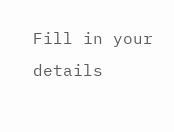Fill in your details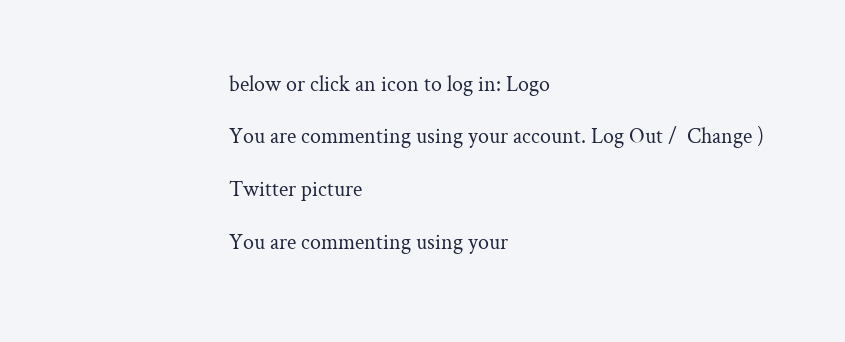below or click an icon to log in: Logo

You are commenting using your account. Log Out /  Change )

Twitter picture

You are commenting using your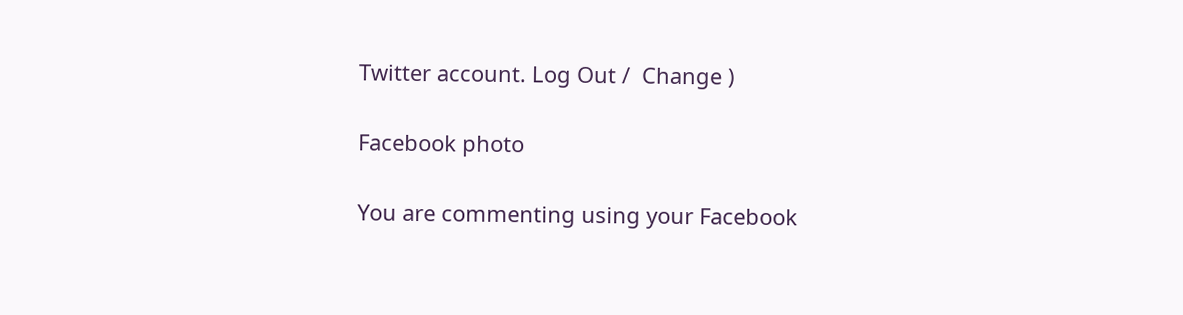Twitter account. Log Out /  Change )

Facebook photo

You are commenting using your Facebook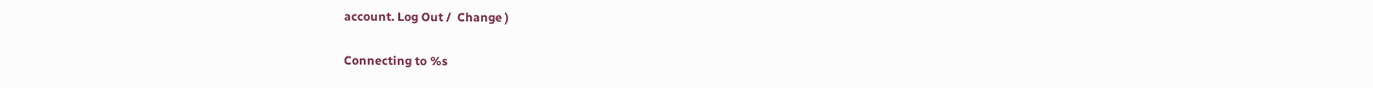account. Log Out /  Change )

Connecting to %s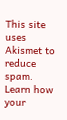This site uses Akismet to reduce spam. Learn how your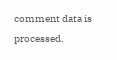comment data is processed.